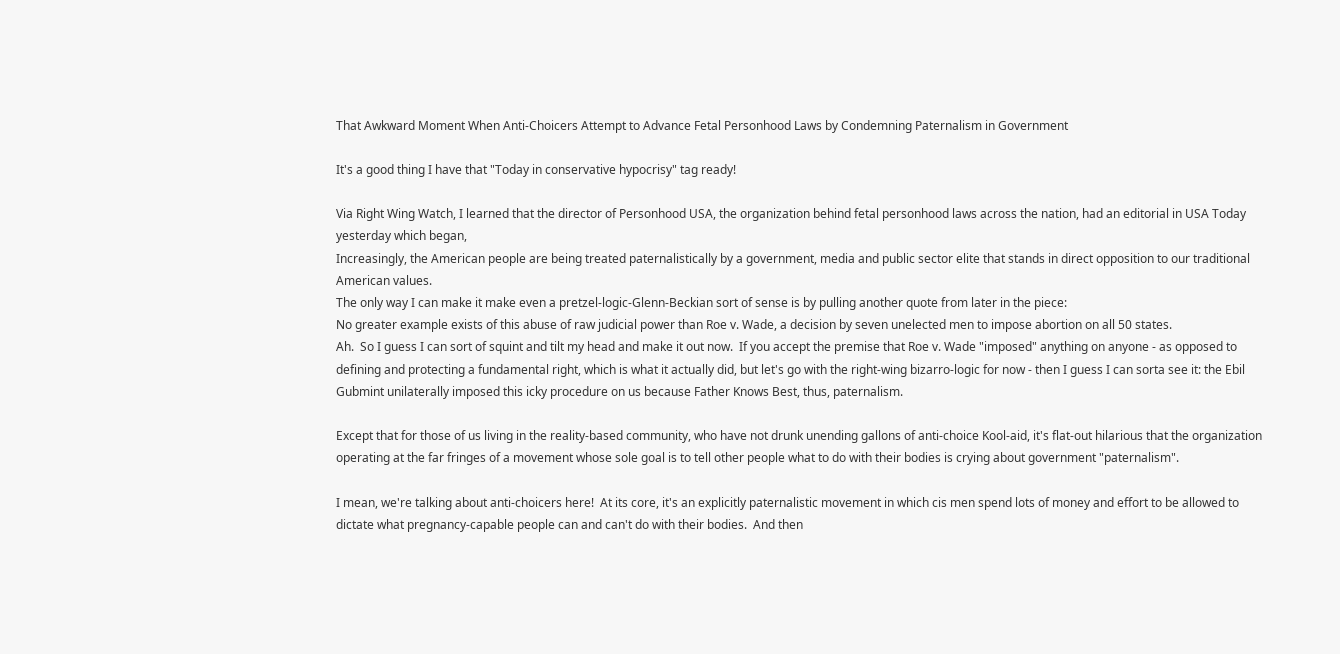That Awkward Moment When Anti-Choicers Attempt to Advance Fetal Personhood Laws by Condemning Paternalism in Government

It's a good thing I have that "Today in conservative hypocrisy" tag ready!

Via Right Wing Watch, I learned that the director of Personhood USA, the organization behind fetal personhood laws across the nation, had an editorial in USA Today yesterday which began,
Increasingly, the American people are being treated paternalistically by a government, media and public sector elite that stands in direct opposition to our traditional American values.
The only way I can make it make even a pretzel-logic-Glenn-Beckian sort of sense is by pulling another quote from later in the piece:
No greater example exists of this abuse of raw judicial power than Roe v. Wade, a decision by seven unelected men to impose abortion on all 50 states.
Ah.  So I guess I can sort of squint and tilt my head and make it out now.  If you accept the premise that Roe v. Wade "imposed" anything on anyone - as opposed to defining and protecting a fundamental right, which is what it actually did, but let's go with the right-wing bizarro-logic for now - then I guess I can sorta see it: the Ebil Gubmint unilaterally imposed this icky procedure on us because Father Knows Best, thus, paternalism.

Except that for those of us living in the reality-based community, who have not drunk unending gallons of anti-choice Kool-aid, it's flat-out hilarious that the organization operating at the far fringes of a movement whose sole goal is to tell other people what to do with their bodies is crying about government "paternalism".

I mean, we're talking about anti-choicers here!  At its core, it's an explicitly paternalistic movement in which cis men spend lots of money and effort to be allowed to dictate what pregnancy-capable people can and can't do with their bodies.  And then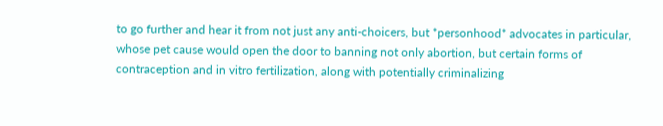to go further and hear it from not just any anti-choicers, but *personhood* advocates in particular, whose pet cause would open the door to banning not only abortion, but certain forms of contraception and in vitro fertilization, along with potentially criminalizing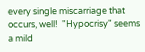every single miscarriage that occurs, well!  "Hypocrisy" seems a mild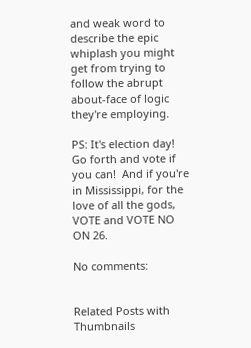and weak word to describe the epic whiplash you might get from trying to follow the abrupt about-face of logic they're employing.

PS: It's election day!  Go forth and vote if you can!  And if you're in Mississippi, for the love of all the gods, VOTE and VOTE NO ON 26.

No comments:


Related Posts with Thumbnails